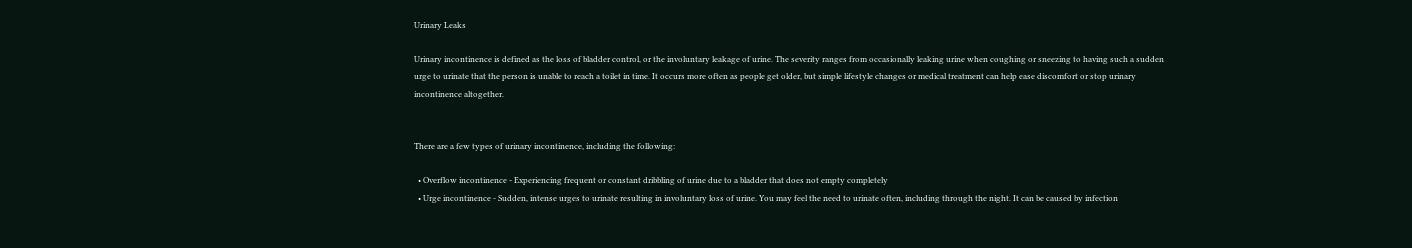Urinary Leaks

Urinary incontinence is defined as the loss of bladder control, or the involuntary leakage of urine. The severity ranges from occasionally leaking urine when coughing or sneezing to having such a sudden urge to urinate that the person is unable to reach a toilet in time. It occurs more often as people get older, but simple lifestyle changes or medical treatment can help ease discomfort or stop urinary incontinence altogether.


There are a few types of urinary incontinence, including the following:

  • Overflow incontinence - Experiencing frequent or constant dribbling of urine due to a bladder that does not empty completely
  • Urge incontinence - Sudden, intense urges to urinate resulting in involuntary loss of urine. You may feel the need to urinate often, including through the night. It can be caused by infection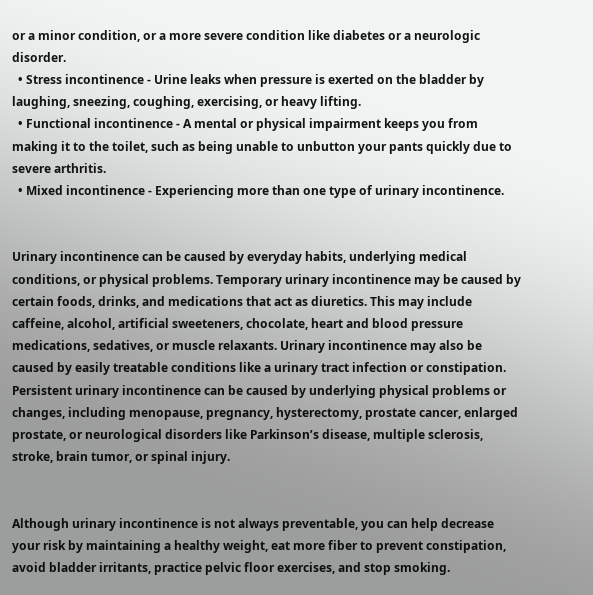or a minor condition, or a more severe condition like diabetes or a neurologic disorder.
  • Stress incontinence - Urine leaks when pressure is exerted on the bladder by laughing, sneezing, coughing, exercising, or heavy lifting.
  • Functional incontinence - A mental or physical impairment keeps you from making it to the toilet, such as being unable to unbutton your pants quickly due to severe arthritis.
  • Mixed incontinence - Experiencing more than one type of urinary incontinence.


Urinary incontinence can be caused by everyday habits, underlying medical conditions, or physical problems. Temporary urinary incontinence may be caused by certain foods, drinks, and medications that act as diuretics. This may include caffeine, alcohol, artificial sweeteners, chocolate, heart and blood pressure medications, sedatives, or muscle relaxants. Urinary incontinence may also be caused by easily treatable conditions like a urinary tract infection or constipation. Persistent urinary incontinence can be caused by underlying physical problems or changes, including menopause, pregnancy, hysterectomy, prostate cancer, enlarged prostate, or neurological disorders like Parkinson’s disease, multiple sclerosis, stroke, brain tumor, or spinal injury.


Although urinary incontinence is not always preventable, you can help decrease your risk by maintaining a healthy weight, eat more fiber to prevent constipation, avoid bladder irritants, practice pelvic floor exercises, and stop smoking.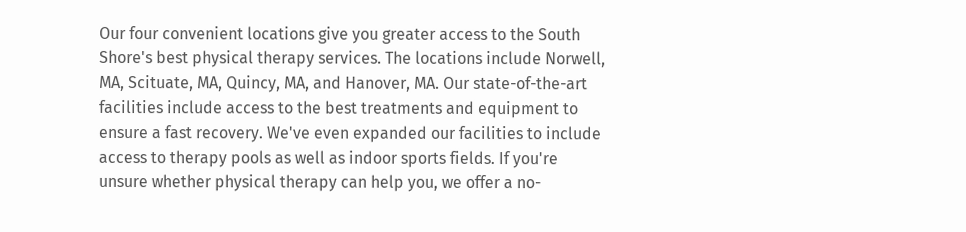Our four convenient locations give you greater access to the South Shore's best physical therapy services. The locations include Norwell, MA, Scituate, MA, Quincy, MA, and Hanover, MA. Our state-of-the-art facilities include access to the best treatments and equipment to ensure a fast recovery. We've even expanded our facilities to include access to therapy pools as well as indoor sports fields. If you're unsure whether physical therapy can help you, we offer a no-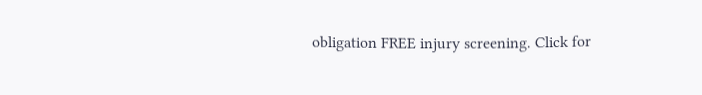obligation FREE injury screening. Click for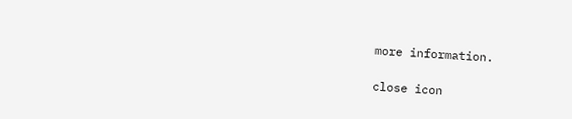more information.

close icon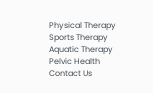Physical Therapy
Sports Therapy
Aquatic Therapy
Pelvic Health
Contact Us